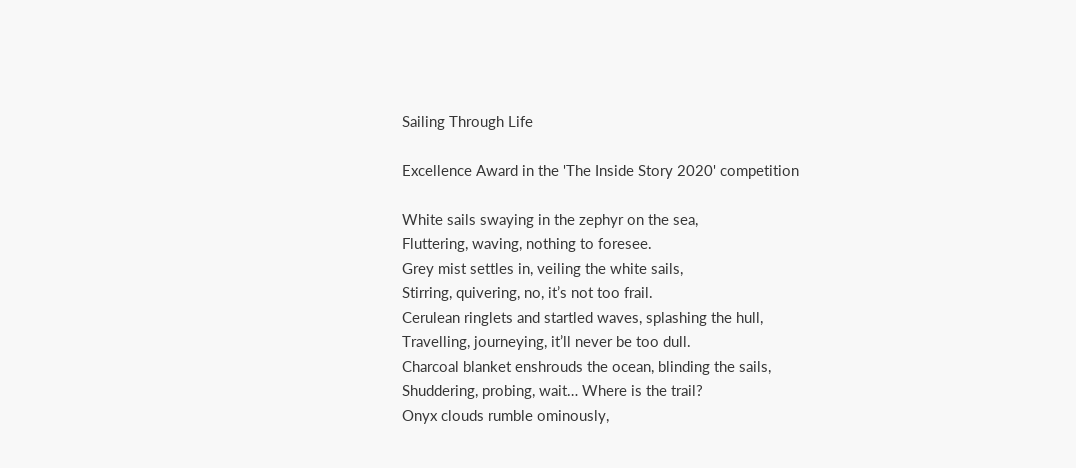Sailing Through Life

Excellence Award in the 'The Inside Story 2020' competition

White sails swaying in the zephyr on the sea,
Fluttering, waving, nothing to foresee.
Grey mist settles in, veiling the white sails,
Stirring, quivering, no, it’s not too frail.
Cerulean ringlets and startled waves, splashing the hull,
Travelling, journeying, it’ll never be too dull.
Charcoal blanket enshrouds the ocean, blinding the sails,
Shuddering, probing, wait… Where is the trail?
Onyx clouds rumble ominously,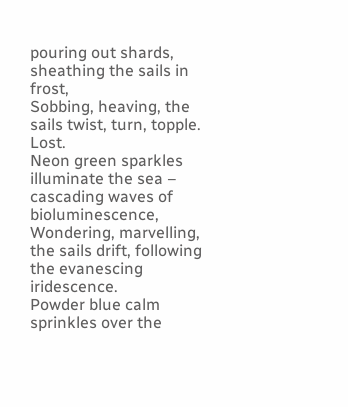pouring out shards, sheathing the sails in frost,
Sobbing, heaving, the sails twist, turn, topple. Lost.
Neon green sparkles illuminate the sea – cascading waves of bioluminescence,
Wondering, marvelling, the sails drift, following the evanescing iridescence.
Powder blue calm sprinkles over the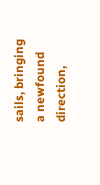sails, bringing a newfound direction,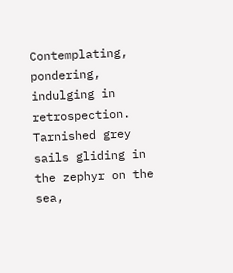Contemplating, pondering, indulging in retrospection.
Tarnished grey sails gliding in the zephyr on the sea,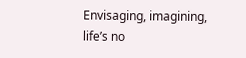Envisaging, imagining, life’s no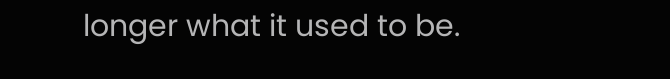longer what it used to be.